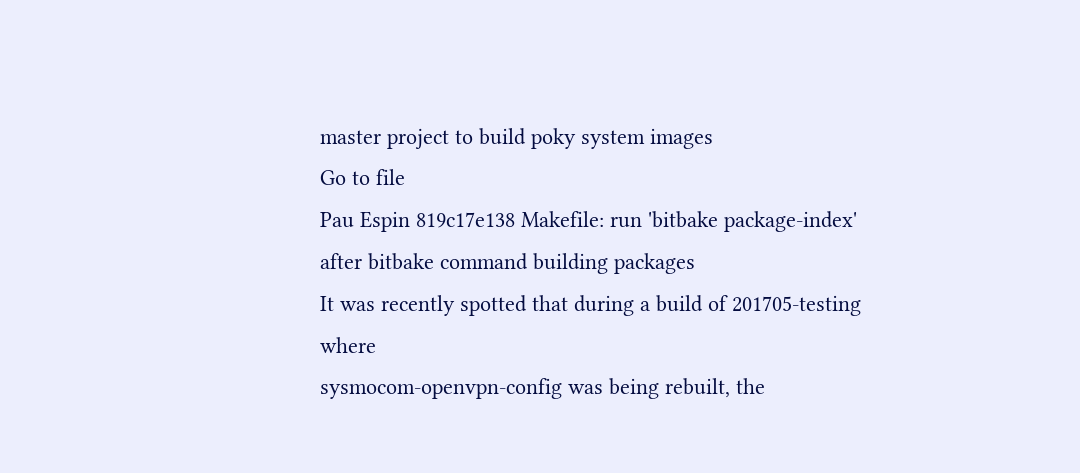master project to build poky system images
Go to file
Pau Espin 819c17e138 Makefile: run 'bitbake package-index' after bitbake command building packages
It was recently spotted that during a build of 201705-testing where
sysmocom-openvpn-config was being rebuilt, the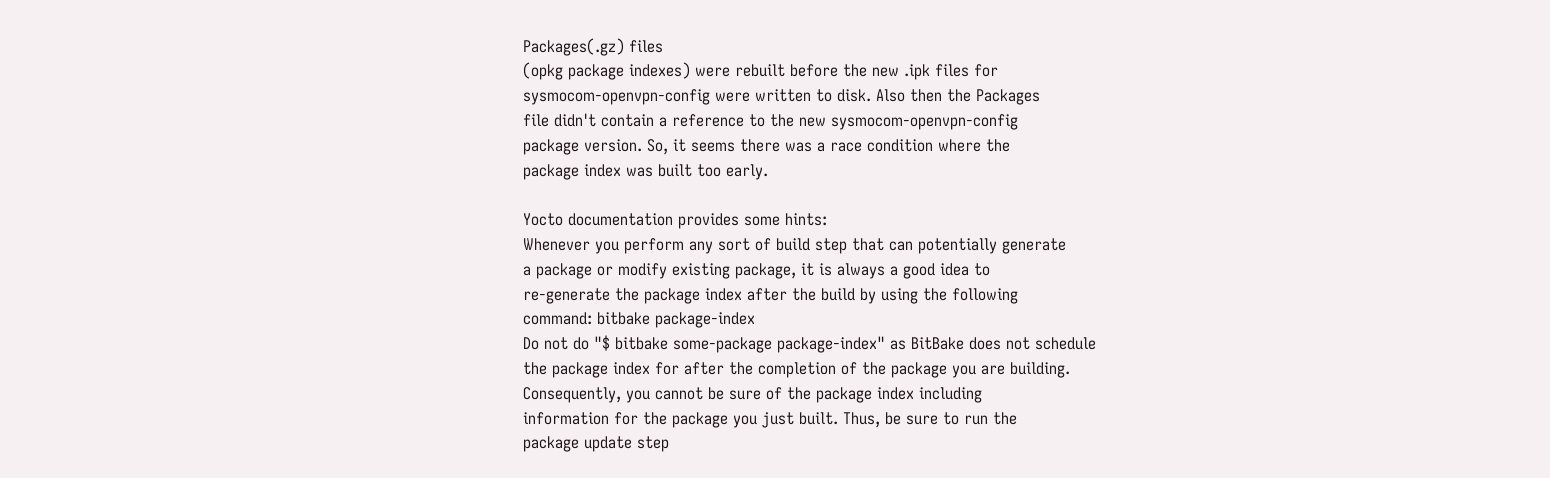Packages(.gz) files
(opkg package indexes) were rebuilt before the new .ipk files for
sysmocom-openvpn-config were written to disk. Also then the Packages
file didn't contain a reference to the new sysmocom-openvpn-config
package version. So, it seems there was a race condition where the
package index was built too early.

Yocto documentation provides some hints:
Whenever you perform any sort of build step that can potentially generate
a package or modify existing package, it is always a good idea to
re-generate the package index after the build by using the following
command: bitbake package-index
Do not do "$ bitbake some-package package-index" as BitBake does not schedule
the package index for after the completion of the package you are building.
Consequently, you cannot be sure of the package index including
information for the package you just built. Thus, be sure to run the
package update step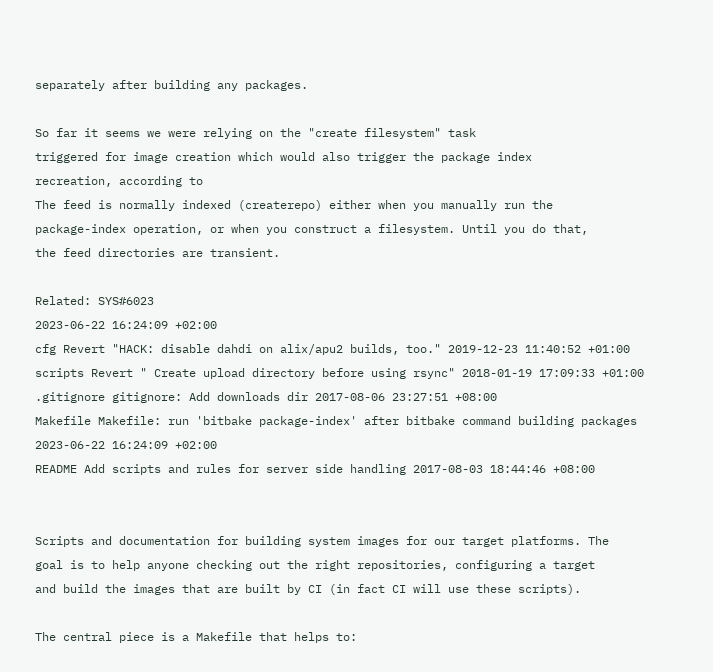separately after building any packages.

So far it seems we were relying on the "create filesystem" task
triggered for image creation which would also trigger the package index
recreation, according to
The feed is normally indexed (createrepo) either when you manually run the
package-index operation, or when you construct a filesystem. Until you do that,
the feed directories are transient.

Related: SYS#6023
2023-06-22 16:24:09 +02:00
cfg Revert "HACK: disable dahdi on alix/apu2 builds, too." 2019-12-23 11:40:52 +01:00
scripts Revert " Create upload directory before using rsync" 2018-01-19 17:09:33 +01:00
.gitignore gitignore: Add downloads dir 2017-08-06 23:27:51 +08:00
Makefile Makefile: run 'bitbake package-index' after bitbake command building packages 2023-06-22 16:24:09 +02:00
README Add scripts and rules for server side handling 2017-08-03 18:44:46 +08:00


Scripts and documentation for building system images for our target platforms. The
goal is to help anyone checking out the right repositories, configuring a target
and build the images that are built by CI (in fact CI will use these scripts).

The central piece is a Makefile that helps to: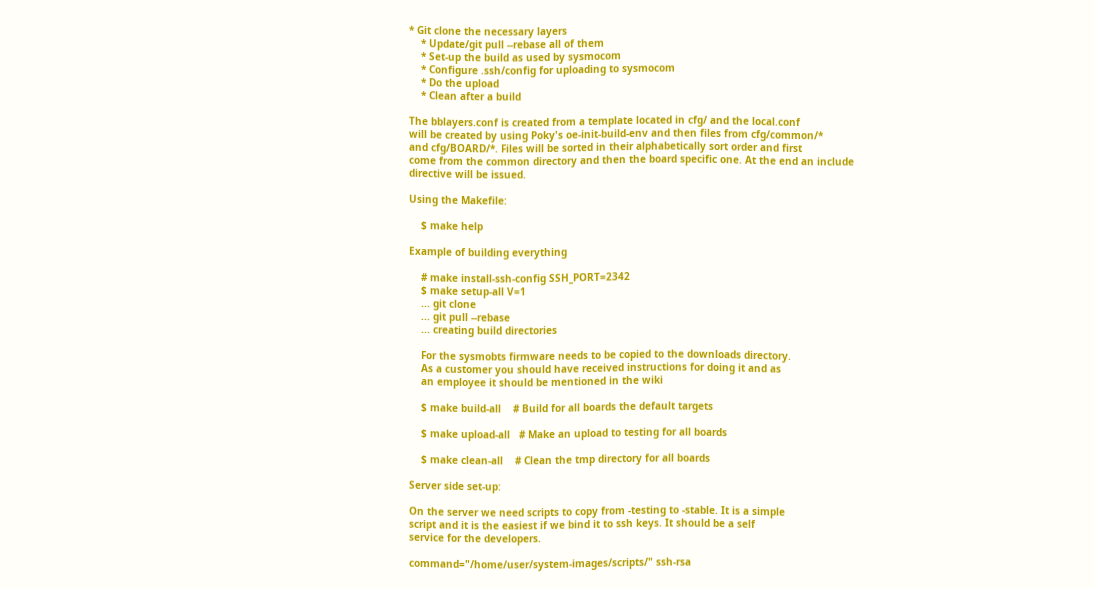* Git clone the necessary layers
    * Update/git pull --rebase all of them
    * Set-up the build as used by sysmocom
    * Configure .ssh/config for uploading to sysmocom
    * Do the upload
    * Clean after a build

The bblayers.conf is created from a template located in cfg/ and the local.conf
will be created by using Poky's oe-init-build-env and then files from cfg/common/*
and cfg/BOARD/*. Files will be sorted in their alphabetically sort order and first
come from the common directory and then the board specific one. At the end an include
directive will be issued.

Using the Makefile:

    $ make help

Example of building everything

    # make install-ssh-config SSH_PORT=2342
    $ make setup-all V=1
    ... git clone
    ... git pull --rebase
    ... creating build directories

    For the sysmobts firmware needs to be copied to the downloads directory.
    As a customer you should have received instructions for doing it and as
    an employee it should be mentioned in the wiki

    $ make build-all    # Build for all boards the default targets

    $ make upload-all   # Make an upload to testing for all boards

    $ make clean-all    # Clean the tmp directory for all boards

Server side set-up:

On the server we need scripts to copy from -testing to -stable. It is a simple
script and it is the easiest if we bind it to ssh keys. It should be a self
service for the developers.

command="/home/user/system-images/scripts/" ssh-rsa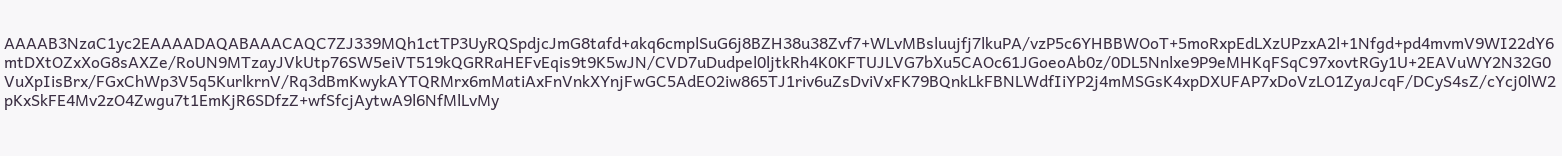AAAAB3NzaC1yc2EAAAADAQABAAACAQC7ZJ339MQh1ctTP3UyRQSpdjcJmG8tafd+akq6cmplSuG6j8BZH38u38Zvf7+WLvMBsluujfj7lkuPA/vzP5c6YHBBWOoT+5moRxpEdLXzUPzxA2l+1Nfgd+pd4mvmV9WI22dY6mtDXtOZxXoG8sAXZe/RoUN9MTzayJVkUtp76SW5eiVT519kQGRRaHEFvEqis9t9K5wJN/CVD7uDudpel0ljtkRh4K0KFTUJLVG7bXu5CAOc61JGoeoAb0z/0DL5Nnlxe9P9eMHKqFSqC97xovtRGy1U+2EAVuWY2N32G0VuXpIisBrx/FGxChWp3V5q5KurlkrnV/Rq3dBmKwykAYTQRMrx6mMatiAxFnVnkXYnjFwGC5AdEO2iw865TJ1riv6uZsDviVxFK79BQnkLkFBNLWdfIiYP2j4mMSGsK4xpDXUFAP7xDoVzLO1ZyaJcqF/DCyS4sZ/cYcj0lW2pKxSkFE4Mv2zO4Zwgu7t1EmKjR6SDfzZ+wfSfcjAytwA9l6NfMlLvMy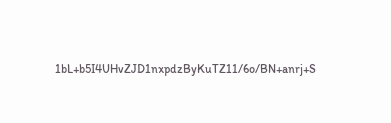1bL+b5I4UHvZJD1nxpdzByKuTZ11/6o/BN+anrj+S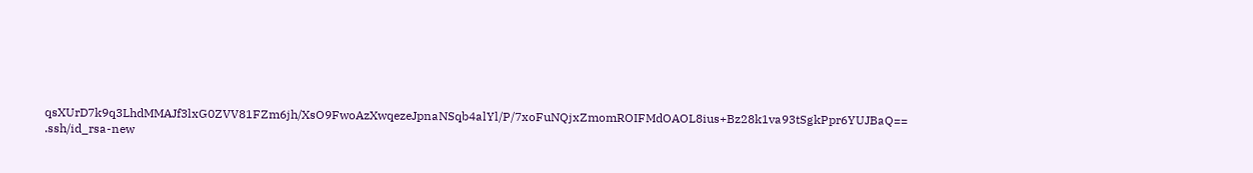qsXUrD7k9q3LhdMMAJf3lxG0ZVV81FZm6jh/XsO9FwoAzXwqezeJpnaNSqb4alYl/P/7xoFuNQjxZmomROIFMdOAOL8ius+Bz28k1va93tSgkPpr6YUJBaQ== .ssh/id_rsa-new